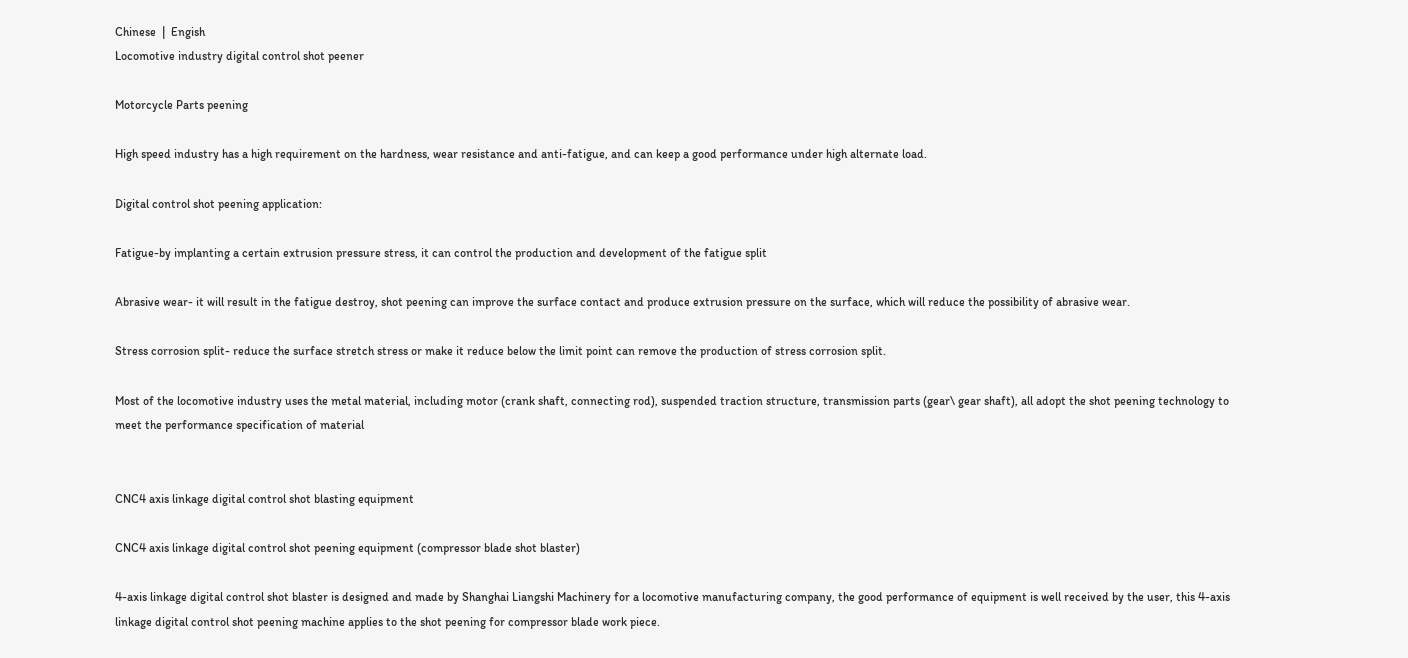Chinese  |  Engish
Locomotive industry digital control shot peener

Motorcycle Parts peening

High speed industry has a high requirement on the hardness, wear resistance and anti-fatigue, and can keep a good performance under high alternate load.

Digital control shot peening application:

Fatigue-by implanting a certain extrusion pressure stress, it can control the production and development of the fatigue split

Abrasive wear- it will result in the fatigue destroy, shot peening can improve the surface contact and produce extrusion pressure on the surface, which will reduce the possibility of abrasive wear.

Stress corrosion split- reduce the surface stretch stress or make it reduce below the limit point can remove the production of stress corrosion split.

Most of the locomotive industry uses the metal material, including motor (crank shaft, connecting rod), suspended traction structure, transmission parts (gear\ gear shaft), all adopt the shot peening technology to meet the performance specification of material


CNC4 axis linkage digital control shot blasting equipment

CNC4 axis linkage digital control shot peening equipment (compressor blade shot blaster)

4-axis linkage digital control shot blaster is designed and made by Shanghai Liangshi Machinery for a locomotive manufacturing company, the good performance of equipment is well received by the user, this 4-axis linkage digital control shot peening machine applies to the shot peening for compressor blade work piece.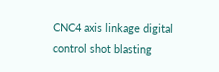CNC4 axis linkage digital control shot blasting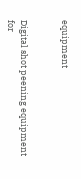equipment


Digital shot peening equipment for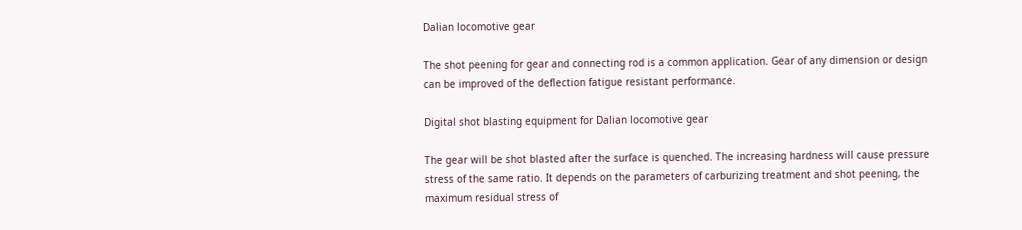Dalian locomotive gear

The shot peening for gear and connecting rod is a common application. Gear of any dimension or design can be improved of the deflection fatigue resistant performance.

Digital shot blasting equipment for Dalian locomotive gear

The gear will be shot blasted after the surface is quenched. The increasing hardness will cause pressure stress of the same ratio. It depends on the parameters of carburizing treatment and shot peening, the maximum residual stress of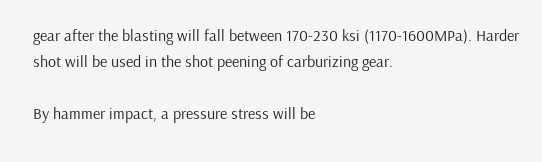gear after the blasting will fall between 170-230 ksi (1170-1600MPa). Harder shot will be used in the shot peening of carburizing gear.

By hammer impact, a pressure stress will be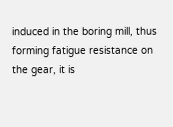induced in the boring mill, thus forming fatigue resistance on the gear, it is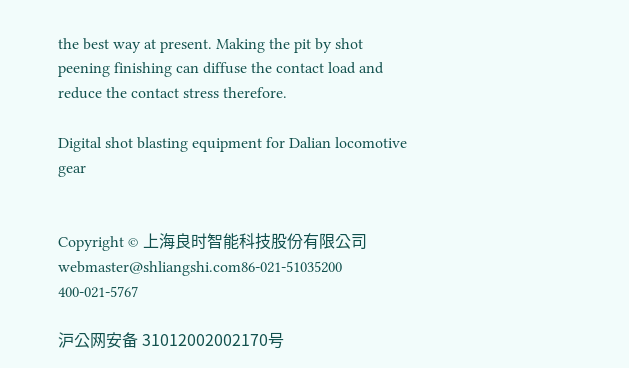the best way at present. Making the pit by shot peening finishing can diffuse the contact load and reduce the contact stress therefore.

Digital shot blasting equipment for Dalian locomotive gear


Copyright © 上海良时智能科技股份有限公司
webmaster@shliangshi.com86-021-51035200 400-021-5767

沪公网安备 31012002002170号